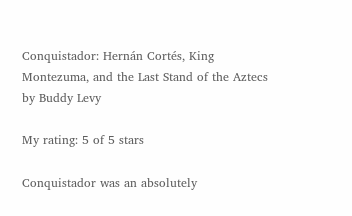Conquistador: Hernán Cortés, King Montezuma, and the Last Stand of the Aztecs by Buddy Levy

My rating: 5 of 5 stars

Conquistador was an absolutely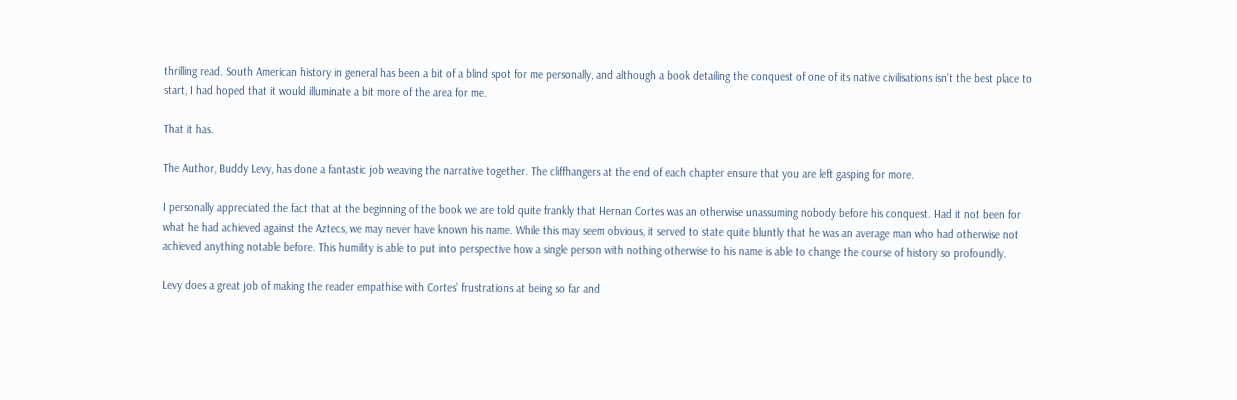thrilling read. South American history in general has been a bit of a blind spot for me personally, and although a book detailing the conquest of one of its native civilisations isn’t the best place to start, I had hoped that it would illuminate a bit more of the area for me.

That it has.

The Author, Buddy Levy, has done a fantastic job weaving the narrative together. The cliffhangers at the end of each chapter ensure that you are left gasping for more.

I personally appreciated the fact that at the beginning of the book we are told quite frankly that Hernan Cortes was an otherwise unassuming nobody before his conquest. Had it not been for what he had achieved against the Aztecs, we may never have known his name. While this may seem obvious, it served to state quite bluntly that he was an average man who had otherwise not achieved anything notable before. This humility is able to put into perspective how a single person with nothing otherwise to his name is able to change the course of history so profoundly.

Levy does a great job of making the reader empathise with Cortes’ frustrations at being so far and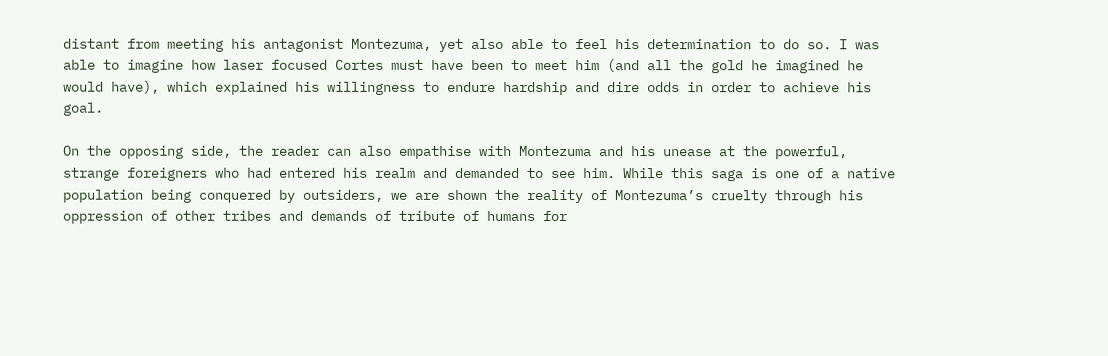distant from meeting his antagonist Montezuma, yet also able to feel his determination to do so. I was able to imagine how laser focused Cortes must have been to meet him (and all the gold he imagined he would have), which explained his willingness to endure hardship and dire odds in order to achieve his goal.

On the opposing side, the reader can also empathise with Montezuma and his unease at the powerful, strange foreigners who had entered his realm and demanded to see him. While this saga is one of a native population being conquered by outsiders, we are shown the reality of Montezuma’s cruelty through his oppression of other tribes and demands of tribute of humans for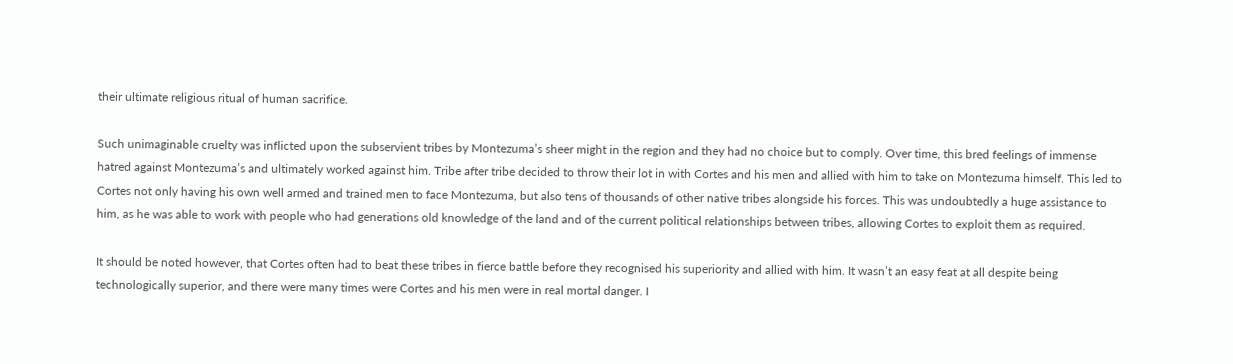their ultimate religious ritual of human sacrifice.

Such unimaginable cruelty was inflicted upon the subservient tribes by Montezuma’s sheer might in the region and they had no choice but to comply. Over time, this bred feelings of immense hatred against Montezuma’s and ultimately worked against him. Tribe after tribe decided to throw their lot in with Cortes and his men and allied with him to take on Montezuma himself. This led to Cortes not only having his own well armed and trained men to face Montezuma, but also tens of thousands of other native tribes alongside his forces. This was undoubtedly a huge assistance to him, as he was able to work with people who had generations old knowledge of the land and of the current political relationships between tribes, allowing Cortes to exploit them as required.

It should be noted however, that Cortes often had to beat these tribes in fierce battle before they recognised his superiority and allied with him. It wasn’t an easy feat at all despite being technologically superior, and there were many times were Cortes and his men were in real mortal danger. I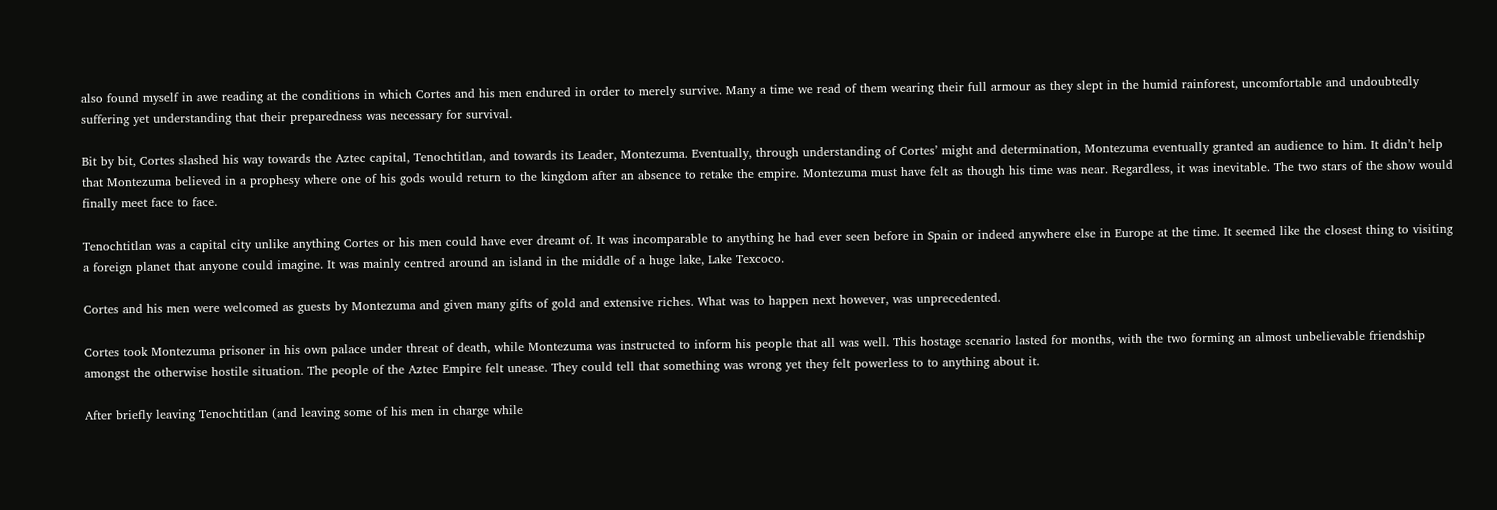also found myself in awe reading at the conditions in which Cortes and his men endured in order to merely survive. Many a time we read of them wearing their full armour as they slept in the humid rainforest, uncomfortable and undoubtedly suffering yet understanding that their preparedness was necessary for survival.

Bit by bit, Cortes slashed his way towards the Aztec capital, Tenochtitlan, and towards its Leader, Montezuma. Eventually, through understanding of Cortes’ might and determination, Montezuma eventually granted an audience to him. It didn’t help that Montezuma believed in a prophesy where one of his gods would return to the kingdom after an absence to retake the empire. Montezuma must have felt as though his time was near. Regardless, it was inevitable. The two stars of the show would finally meet face to face.

Tenochtitlan was a capital city unlike anything Cortes or his men could have ever dreamt of. It was incomparable to anything he had ever seen before in Spain or indeed anywhere else in Europe at the time. It seemed like the closest thing to visiting a foreign planet that anyone could imagine. It was mainly centred around an island in the middle of a huge lake, Lake Texcoco.

Cortes and his men were welcomed as guests by Montezuma and given many gifts of gold and extensive riches. What was to happen next however, was unprecedented.

Cortes took Montezuma prisoner in his own palace under threat of death, while Montezuma was instructed to inform his people that all was well. This hostage scenario lasted for months, with the two forming an almost unbelievable friendship amongst the otherwise hostile situation. The people of the Aztec Empire felt unease. They could tell that something was wrong yet they felt powerless to to anything about it.

After briefly leaving Tenochtitlan (and leaving some of his men in charge while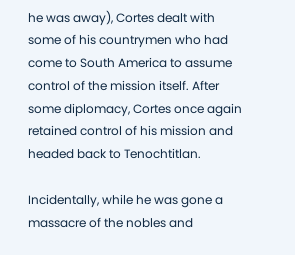he was away), Cortes dealt with some of his countrymen who had come to South America to assume control of the mission itself. After some diplomacy, Cortes once again retained control of his mission and headed back to Tenochtitlan.

Incidentally, while he was gone a massacre of the nobles and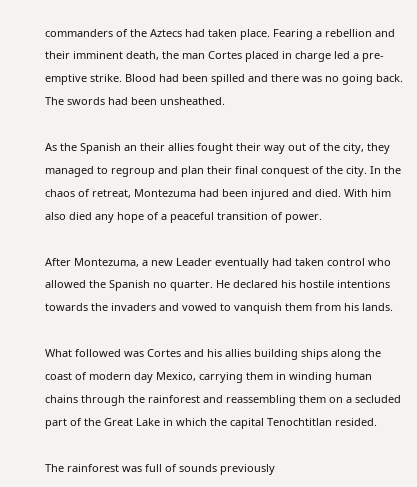commanders of the Aztecs had taken place. Fearing a rebellion and their imminent death, the man Cortes placed in charge led a pre-emptive strike. Blood had been spilled and there was no going back. The swords had been unsheathed.

As the Spanish an their allies fought their way out of the city, they managed to regroup and plan their final conquest of the city. In the chaos of retreat, Montezuma had been injured and died. With him also died any hope of a peaceful transition of power.

After Montezuma, a new Leader eventually had taken control who allowed the Spanish no quarter. He declared his hostile intentions towards the invaders and vowed to vanquish them from his lands.

What followed was Cortes and his allies building ships along the coast of modern day Mexico, carrying them in winding human chains through the rainforest and reassembling them on a secluded part of the Great Lake in which the capital Tenochtitlan resided.

The rainforest was full of sounds previously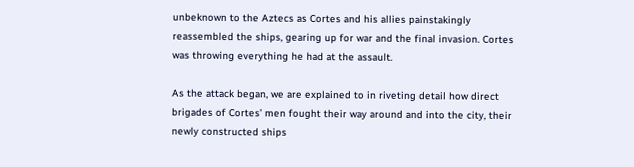unbeknown to the Aztecs as Cortes and his allies painstakingly reassembled the ships, gearing up for war and the final invasion. Cortes was throwing everything he had at the assault.

As the attack began, we are explained to in riveting detail how direct brigades of Cortes’ men fought their way around and into the city, their newly constructed ships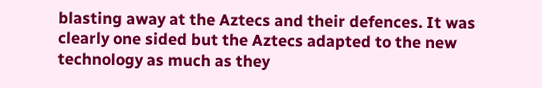blasting away at the Aztecs and their defences. It was clearly one sided but the Aztecs adapted to the new technology as much as they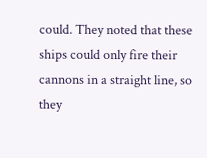could. They noted that these ships could only fire their cannons in a straight line, so they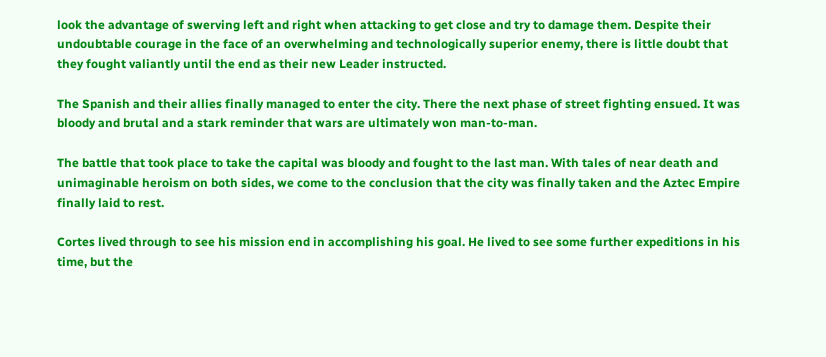look the advantage of swerving left and right when attacking to get close and try to damage them. Despite their undoubtable courage in the face of an overwhelming and technologically superior enemy, there is little doubt that they fought valiantly until the end as their new Leader instructed.

The Spanish and their allies finally managed to enter the city. There the next phase of street fighting ensued. It was bloody and brutal and a stark reminder that wars are ultimately won man-to-man.

The battle that took place to take the capital was bloody and fought to the last man. With tales of near death and unimaginable heroism on both sides, we come to the conclusion that the city was finally taken and the Aztec Empire finally laid to rest.

Cortes lived through to see his mission end in accomplishing his goal. He lived to see some further expeditions in his time, but the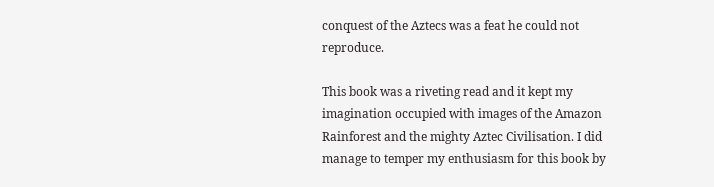conquest of the Aztecs was a feat he could not reproduce.

This book was a riveting read and it kept my imagination occupied with images of the Amazon Rainforest and the mighty Aztec Civilisation. I did manage to temper my enthusiasm for this book by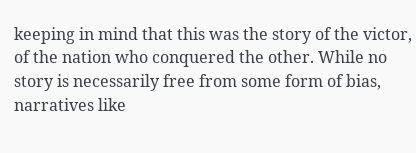keeping in mind that this was the story of the victor, of the nation who conquered the other. While no story is necessarily free from some form of bias, narratives like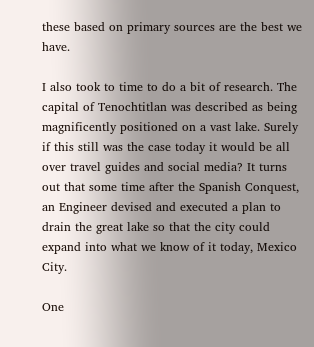these based on primary sources are the best we have.

I also took to time to do a bit of research. The capital of Tenochtitlan was described as being magnificently positioned on a vast lake. Surely if this still was the case today it would be all over travel guides and social media? It turns out that some time after the Spanish Conquest, an Engineer devised and executed a plan to drain the great lake so that the city could expand into what we know of it today, Mexico City.

One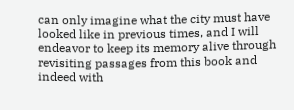can only imagine what the city must have looked like in previous times, and I will endeavor to keep its memory alive through revisiting passages from this book and indeed with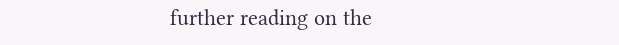further reading on the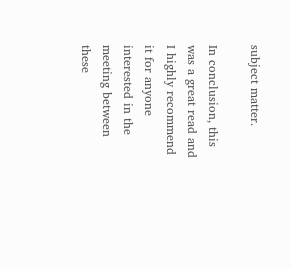subject matter.

In conclusion, this was a great read and I highly recommend it for anyone interested in the meeting between these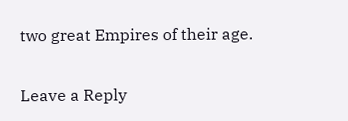two great Empires of their age.

Leave a Reply